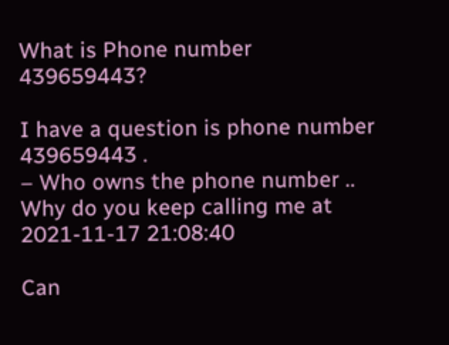What is Phone number 439659443?

I have a question is phone number 439659443 .
– Who owns the phone number .. Why do you keep calling me at 2021-11-17 21:08:40

Can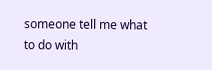someone tell me what to do with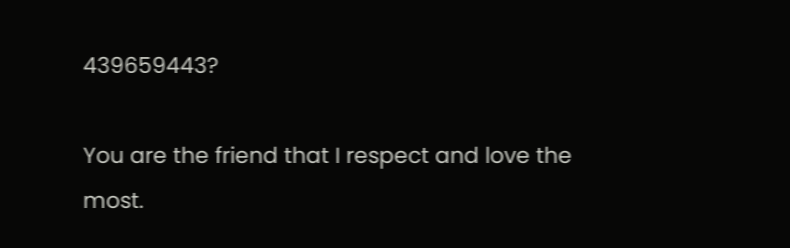439659443?

You are the friend that I respect and love the most.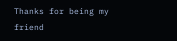Thanks for being my friend